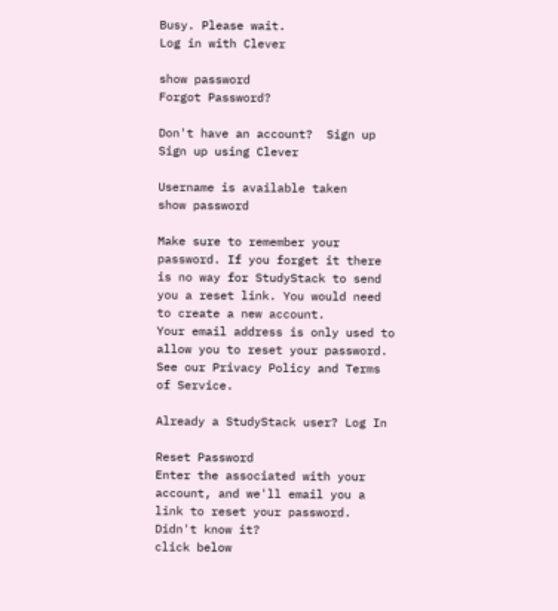Busy. Please wait.
Log in with Clever

show password
Forgot Password?

Don't have an account?  Sign up
Sign up using Clever

Username is available taken
show password

Make sure to remember your password. If you forget it there is no way for StudyStack to send you a reset link. You would need to create a new account.
Your email address is only used to allow you to reset your password. See our Privacy Policy and Terms of Service.

Already a StudyStack user? Log In

Reset Password
Enter the associated with your account, and we'll email you a link to reset your password.
Didn't know it?
click below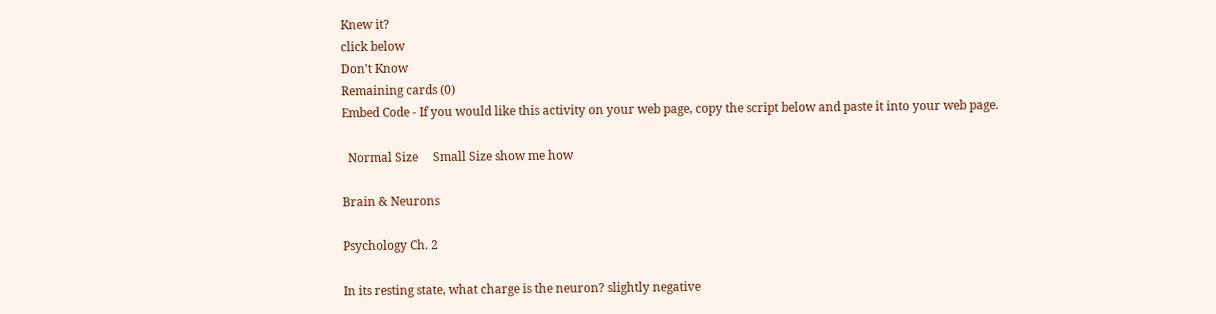Knew it?
click below
Don't Know
Remaining cards (0)
Embed Code - If you would like this activity on your web page, copy the script below and paste it into your web page.

  Normal Size     Small Size show me how

Brain & Neurons

Psychology Ch. 2

In its resting state, what charge is the neuron? slightly negative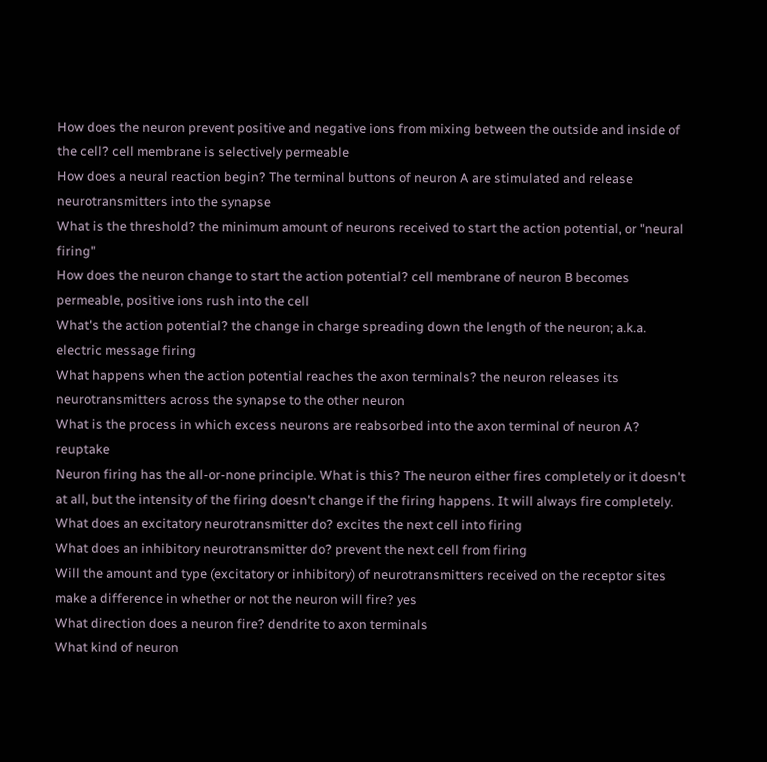How does the neuron prevent positive and negative ions from mixing between the outside and inside of the cell? cell membrane is selectively permeable
How does a neural reaction begin? The terminal buttons of neuron A are stimulated and release neurotransmitters into the synapse
What is the threshold? the minimum amount of neurons received to start the action potential, or "neural firing"
How does the neuron change to start the action potential? cell membrane of neuron B becomes permeable, positive ions rush into the cell
What's the action potential? the change in charge spreading down the length of the neuron; a.k.a. electric message firing
What happens when the action potential reaches the axon terminals? the neuron releases its neurotransmitters across the synapse to the other neuron
What is the process in which excess neurons are reabsorbed into the axon terminal of neuron A? reuptake
Neuron firing has the all-or-none principle. What is this? The neuron either fires completely or it doesn't at all, but the intensity of the firing doesn't change if the firing happens. It will always fire completely.
What does an excitatory neurotransmitter do? excites the next cell into firing
What does an inhibitory neurotransmitter do? prevent the next cell from firing
Will the amount and type (excitatory or inhibitory) of neurotransmitters received on the receptor sites make a difference in whether or not the neuron will fire? yes
What direction does a neuron fire? dendrite to axon terminals
What kind of neuron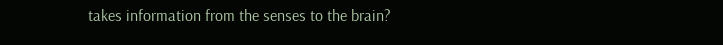takes information from the senses to the brain?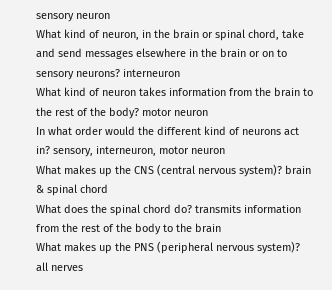sensory neuron
What kind of neuron, in the brain or spinal chord, take and send messages elsewhere in the brain or on to sensory neurons? interneuron
What kind of neuron takes information from the brain to the rest of the body? motor neuron
In what order would the different kind of neurons act in? sensory, interneuron, motor neuron
What makes up the CNS (central nervous system)? brain & spinal chord
What does the spinal chord do? transmits information from the rest of the body to the brain
What makes up the PNS (peripheral nervous system)? all nerves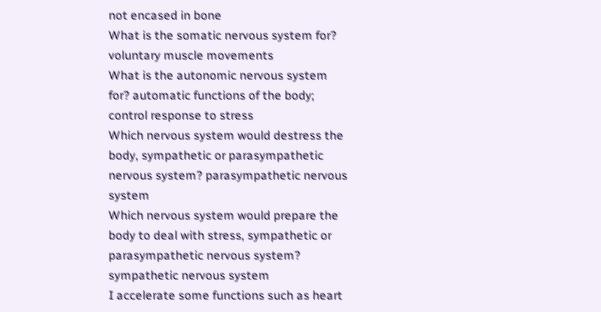not encased in bone
What is the somatic nervous system for? voluntary muscle movements
What is the autonomic nervous system for? automatic functions of the body; control response to stress
Which nervous system would destress the body, sympathetic or parasympathetic nervous system? parasympathetic nervous system
Which nervous system would prepare the body to deal with stress, sympathetic or parasympathetic nervous system? sympathetic nervous system
I accelerate some functions such as heart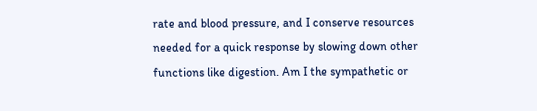rate and blood pressure, and I conserve resources needed for a quick response by slowing down other functions like digestion. Am I the sympathetic or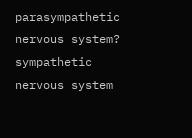parasympathetic nervous system? sympathetic nervous system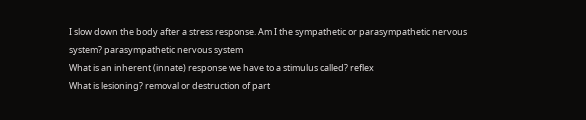I slow down the body after a stress response. Am I the sympathetic or parasympathetic nervous system? parasympathetic nervous system
What is an inherent (innate) response we have to a stimulus called? reflex
What is lesioning? removal or destruction of part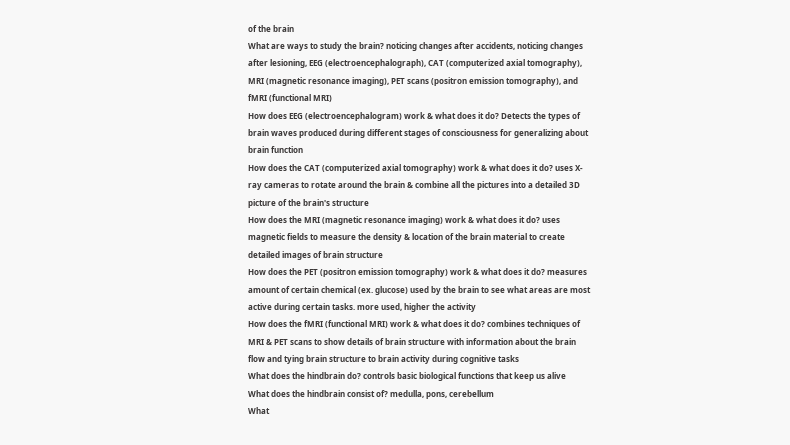of the brain
What are ways to study the brain? noticing changes after accidents, noticing changes after lesioning, EEG (electroencephalograph), CAT (computerized axial tomography), MRI (magnetic resonance imaging), PET scans (positron emission tomography), and fMRI (functional MRI)
How does EEG (electroencephalogram) work & what does it do? Detects the types of brain waves produced during different stages of consciousness for generalizing about brain function
How does the CAT (computerized axial tomography) work & what does it do? uses X-ray cameras to rotate around the brain & combine all the pictures into a detailed 3D picture of the brain's structure
How does the MRI (magnetic resonance imaging) work & what does it do? uses magnetic fields to measure the density & location of the brain material to create detailed images of brain structure
How does the PET (positron emission tomography) work & what does it do? measures amount of certain chemical (ex. glucose) used by the brain to see what areas are most active during certain tasks. more used, higher the activity
How does the fMRI (functional MRI) work & what does it do? combines techniques of MRI & PET scans to show details of brain structure with information about the brain flow and tying brain structure to brain activity during cognitive tasks
What does the hindbrain do? controls basic biological functions that keep us alive
What does the hindbrain consist of? medulla, pons, cerebellum
What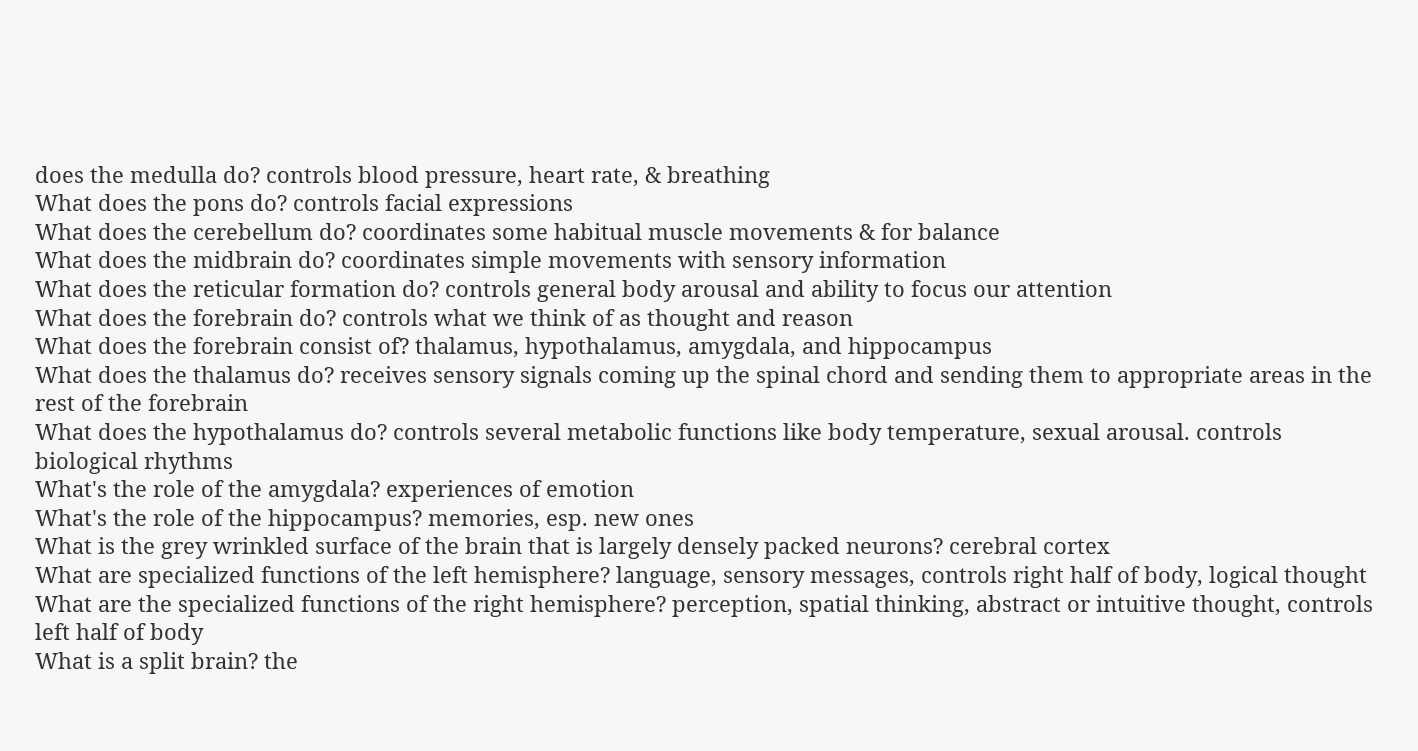does the medulla do? controls blood pressure, heart rate, & breathing
What does the pons do? controls facial expressions
What does the cerebellum do? coordinates some habitual muscle movements & for balance
What does the midbrain do? coordinates simple movements with sensory information
What does the reticular formation do? controls general body arousal and ability to focus our attention
What does the forebrain do? controls what we think of as thought and reason
What does the forebrain consist of? thalamus, hypothalamus, amygdala, and hippocampus
What does the thalamus do? receives sensory signals coming up the spinal chord and sending them to appropriate areas in the rest of the forebrain
What does the hypothalamus do? controls several metabolic functions like body temperature, sexual arousal. controls biological rhythms
What's the role of the amygdala? experiences of emotion
What's the role of the hippocampus? memories, esp. new ones
What is the grey wrinkled surface of the brain that is largely densely packed neurons? cerebral cortex
What are specialized functions of the left hemisphere? language, sensory messages, controls right half of body, logical thought
What are the specialized functions of the right hemisphere? perception, spatial thinking, abstract or intuitive thought, controls left half of body
What is a split brain? the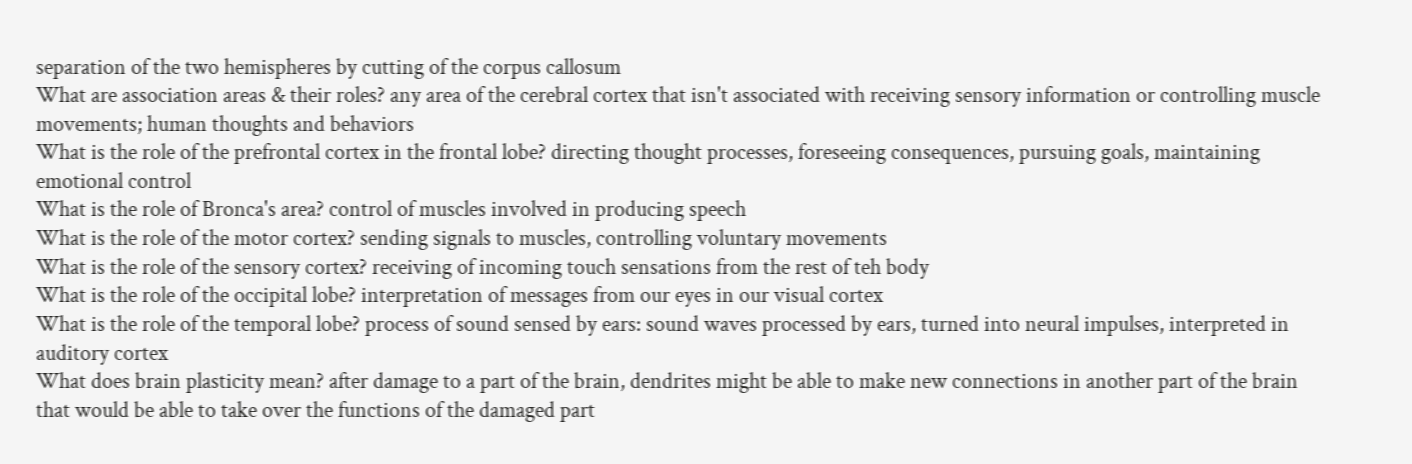separation of the two hemispheres by cutting of the corpus callosum
What are association areas & their roles? any area of the cerebral cortex that isn't associated with receiving sensory information or controlling muscle movements; human thoughts and behaviors
What is the role of the prefrontal cortex in the frontal lobe? directing thought processes, foreseeing consequences, pursuing goals, maintaining emotional control
What is the role of Bronca's area? control of muscles involved in producing speech
What is the role of the motor cortex? sending signals to muscles, controlling voluntary movements
What is the role of the sensory cortex? receiving of incoming touch sensations from the rest of teh body
What is the role of the occipital lobe? interpretation of messages from our eyes in our visual cortex
What is the role of the temporal lobe? process of sound sensed by ears: sound waves processed by ears, turned into neural impulses, interpreted in auditory cortex
What does brain plasticity mean? after damage to a part of the brain, dendrites might be able to make new connections in another part of the brain that would be able to take over the functions of the damaged part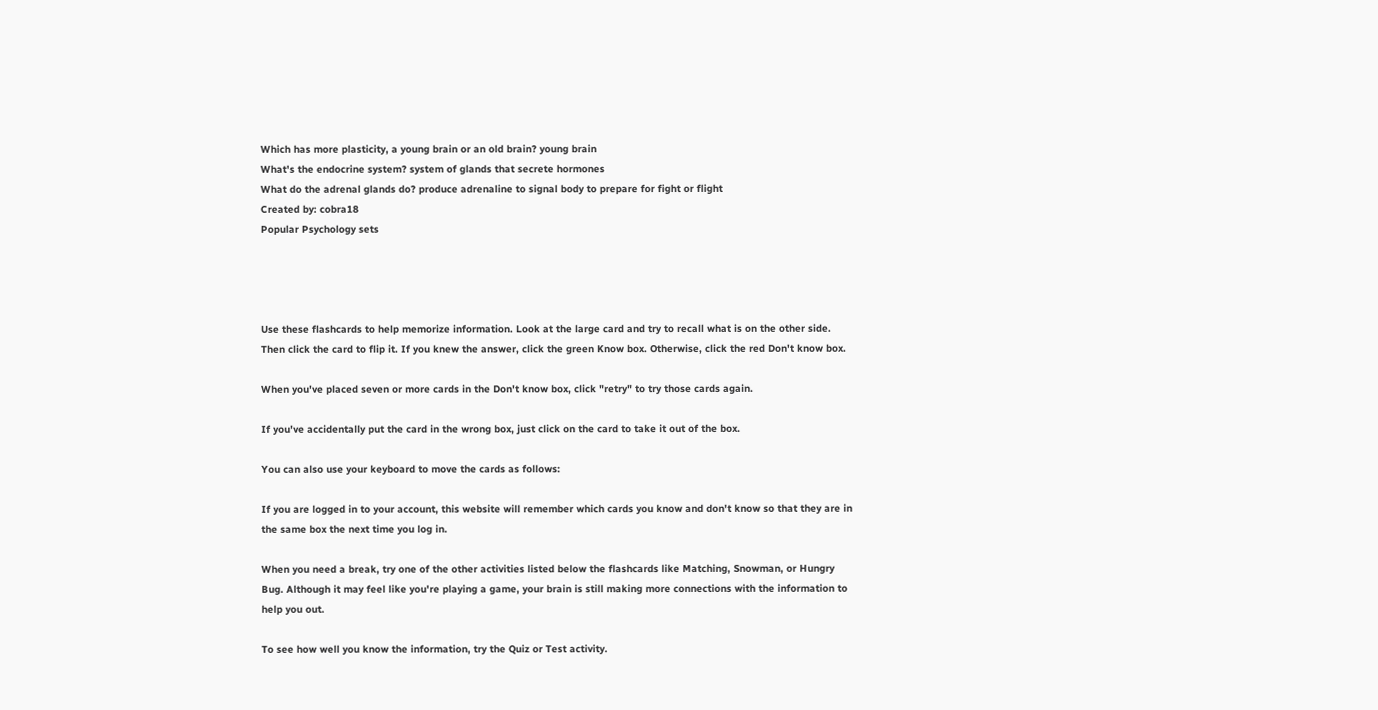Which has more plasticity, a young brain or an old brain? young brain
What's the endocrine system? system of glands that secrete hormones
What do the adrenal glands do? produce adrenaline to signal body to prepare for fight or flight
Created by: cobra18
Popular Psychology sets




Use these flashcards to help memorize information. Look at the large card and try to recall what is on the other side. Then click the card to flip it. If you knew the answer, click the green Know box. Otherwise, click the red Don't know box.

When you've placed seven or more cards in the Don't know box, click "retry" to try those cards again.

If you've accidentally put the card in the wrong box, just click on the card to take it out of the box.

You can also use your keyboard to move the cards as follows:

If you are logged in to your account, this website will remember which cards you know and don't know so that they are in the same box the next time you log in.

When you need a break, try one of the other activities listed below the flashcards like Matching, Snowman, or Hungry Bug. Although it may feel like you're playing a game, your brain is still making more connections with the information to help you out.

To see how well you know the information, try the Quiz or Test activity.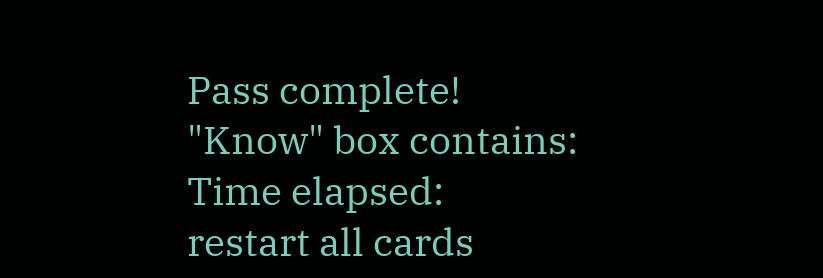Pass complete!
"Know" box contains:
Time elapsed:
restart all cards